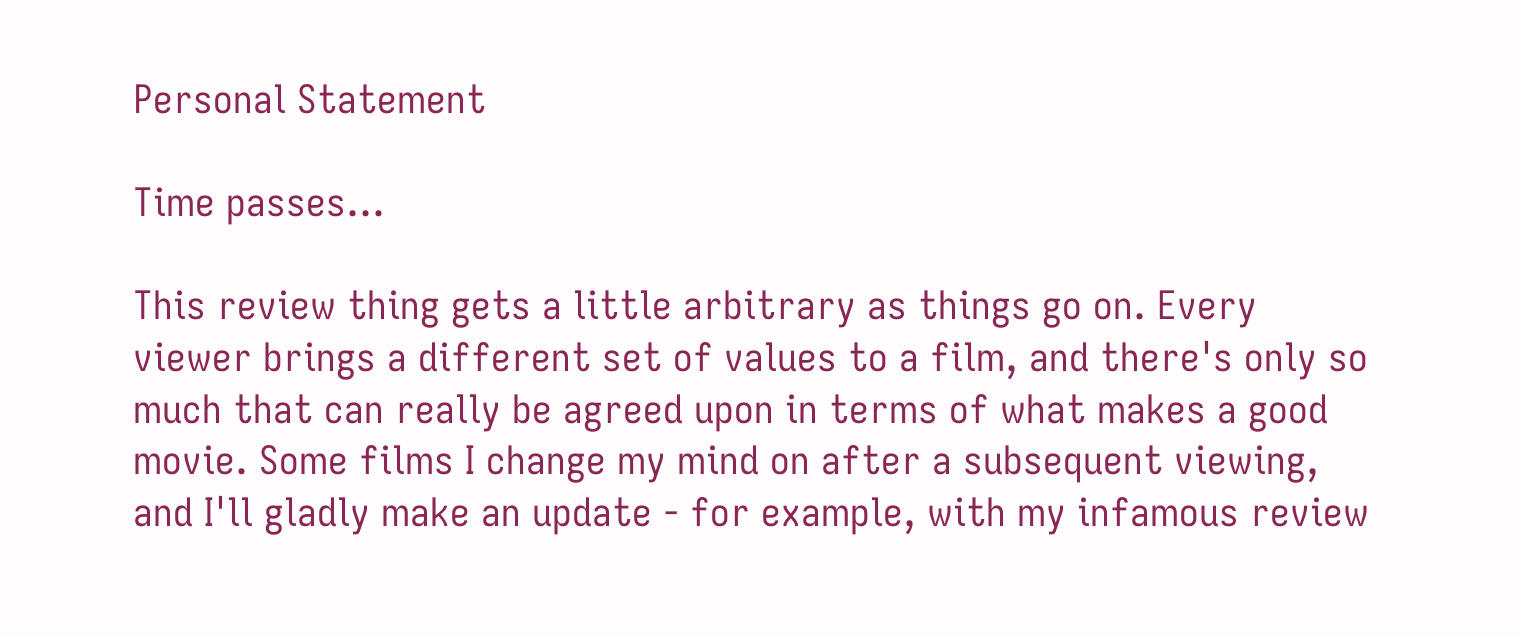Personal Statement

Time passes...

This review thing gets a little arbitrary as things go on. Every viewer brings a different set of values to a film, and there's only so much that can really be agreed upon in terms of what makes a good movie. Some films I change my mind on after a subsequent viewing, and I'll gladly make an update - for example, with my infamous review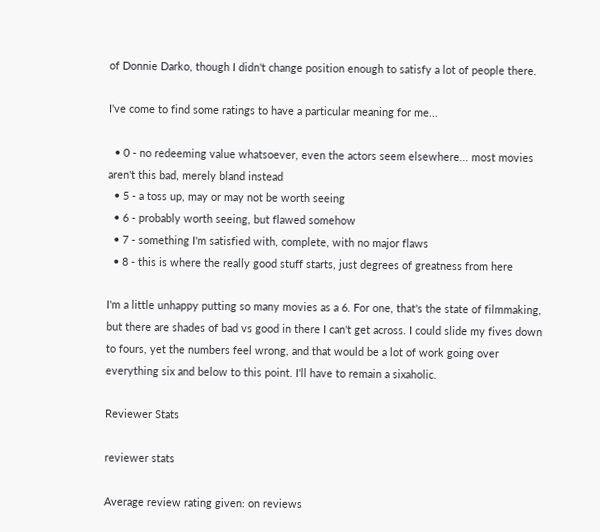of Donnie Darko, though I didn't change position enough to satisfy a lot of people there.

I've come to find some ratings to have a particular meaning for me...

  • 0 - no redeeming value whatsoever, even the actors seem elsewhere... most movies aren't this bad, merely bland instead
  • 5 - a toss up, may or may not be worth seeing
  • 6 - probably worth seeing, but flawed somehow
  • 7 - something I'm satisfied with, complete, with no major flaws
  • 8 - this is where the really good stuff starts, just degrees of greatness from here

I'm a little unhappy putting so many movies as a 6. For one, that's the state of filmmaking, but there are shades of bad vs good in there I can't get across. I could slide my fives down to fours, yet the numbers feel wrong, and that would be a lot of work going over everything six and below to this point. I'll have to remain a sixaholic.

Reviewer Stats

reviewer stats

Average review rating given: on reviews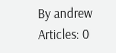By andrew
Articles: 0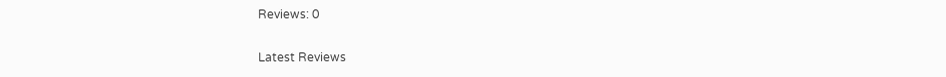Reviews: 0

Latest Reviews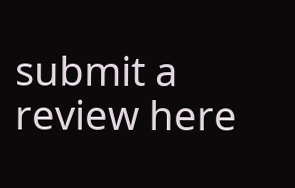submit a review here